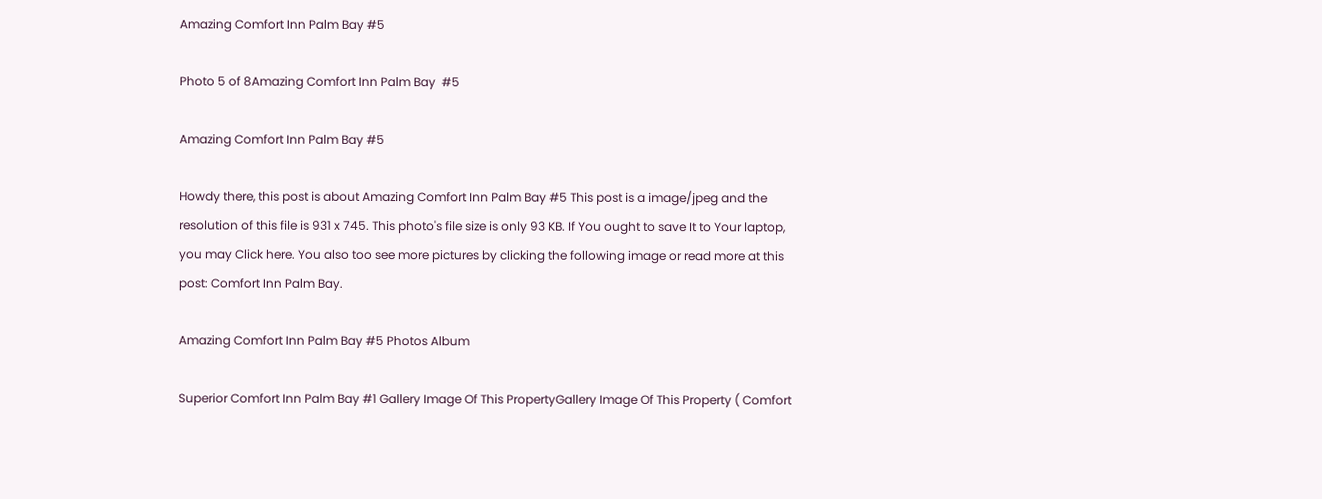Amazing Comfort Inn Palm Bay #5

Photo 5 of 8Amazing Comfort Inn Palm Bay  #5

Amazing Comfort Inn Palm Bay #5

Howdy there, this post is about Amazing Comfort Inn Palm Bay #5 This post is a image/jpeg and the resolution of this file is 931 x 745. This photo's file size is only 93 KB. If You ought to save It to Your laptop, you may Click here. You also too see more pictures by clicking the following image or read more at this post: Comfort Inn Palm Bay.

Amazing Comfort Inn Palm Bay #5 Photos Album

Superior Comfort Inn Palm Bay #1 Gallery Image Of This PropertyGallery Image Of This Property ( Comfort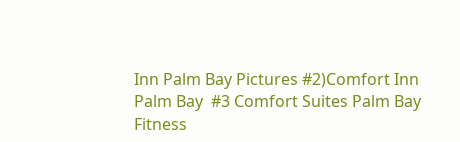Inn Palm Bay Pictures #2)Comfort Inn Palm Bay  #3 Comfort Suites Palm Bay Fitness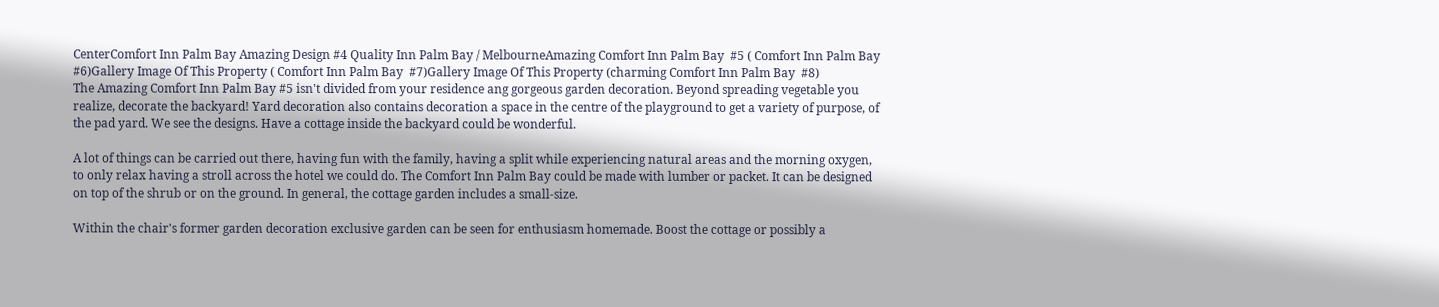CenterComfort Inn Palm Bay Amazing Design #4 Quality Inn Palm Bay / MelbourneAmazing Comfort Inn Palm Bay  #5 ( Comfort Inn Palm Bay  #6)Gallery Image Of This Property ( Comfort Inn Palm Bay  #7)Gallery Image Of This Property (charming Comfort Inn Palm Bay  #8)
The Amazing Comfort Inn Palm Bay #5 isn't divided from your residence ang gorgeous garden decoration. Beyond spreading vegetable you realize, decorate the backyard! Yard decoration also contains decoration a space in the centre of the playground to get a variety of purpose, of the pad yard. We see the designs. Have a cottage inside the backyard could be wonderful.

A lot of things can be carried out there, having fun with the family, having a split while experiencing natural areas and the morning oxygen, to only relax having a stroll across the hotel we could do. The Comfort Inn Palm Bay could be made with lumber or packet. It can be designed on top of the shrub or on the ground. In general, the cottage garden includes a small-size.

Within the chair's former garden decoration exclusive garden can be seen for enthusiasm homemade. Boost the cottage or possibly a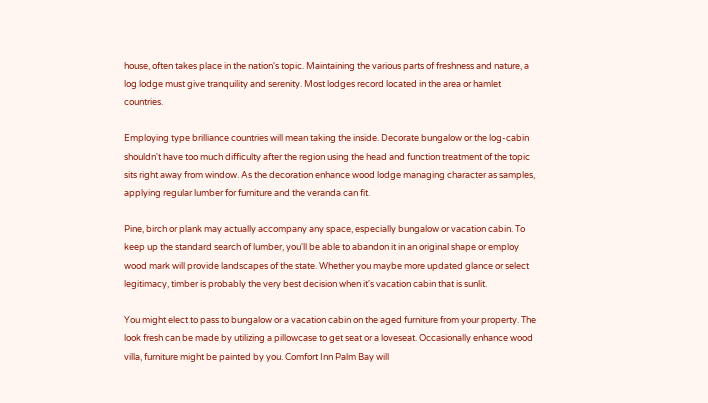house, often takes place in the nation's topic. Maintaining the various parts of freshness and nature, a log lodge must give tranquility and serenity. Most lodges record located in the area or hamlet countries.

Employing type brilliance countries will mean taking the inside. Decorate bungalow or the log-cabin shouldn't have too much difficulty after the region using the head and function treatment of the topic sits right away from window. As the decoration enhance wood lodge managing character as samples, applying regular lumber for furniture and the veranda can fit.

Pine, birch or plank may actually accompany any space, especially bungalow or vacation cabin. To keep up the standard search of lumber, you'll be able to abandon it in an original shape or employ wood mark will provide landscapes of the state. Whether you maybe more updated glance or select legitimacy, timber is probably the very best decision when it's vacation cabin that is sunlit.

You might elect to pass to bungalow or a vacation cabin on the aged furniture from your property. The look fresh can be made by utilizing a pillowcase to get seat or a loveseat. Occasionally enhance wood villa, furniture might be painted by you. Comfort Inn Palm Bay will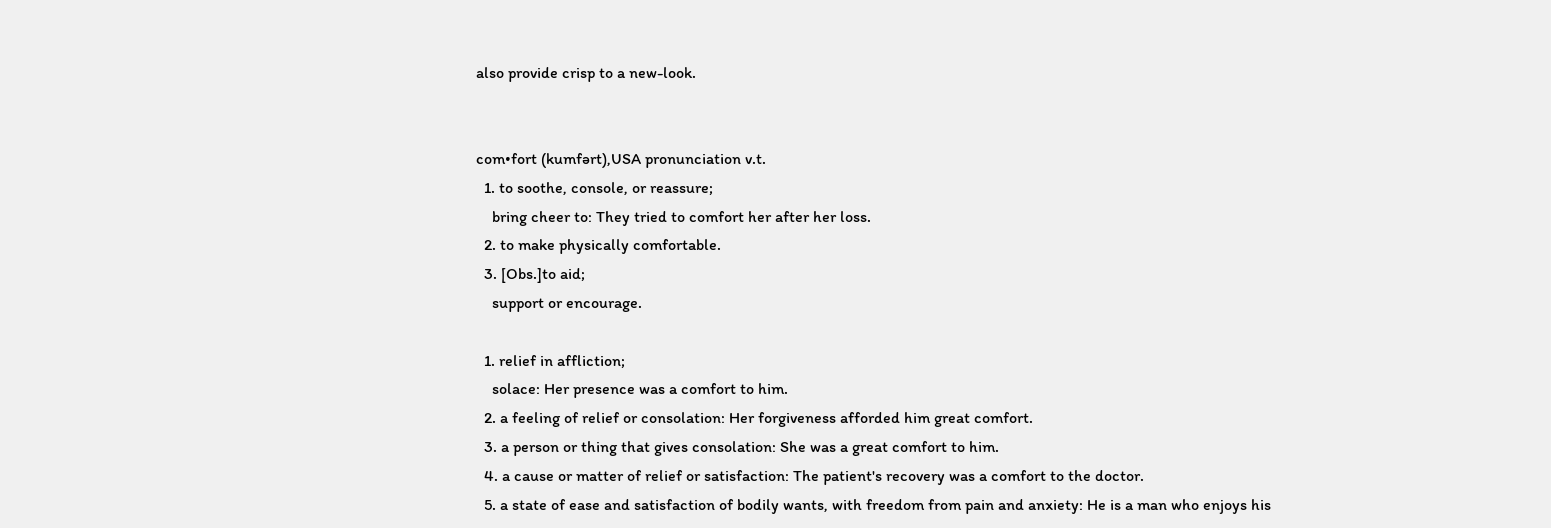also provide crisp to a new-look.


com•fort (kumfərt),USA pronunciation v.t.
  1. to soothe, console, or reassure;
    bring cheer to: They tried to comfort her after her loss.
  2. to make physically comfortable.
  3. [Obs.]to aid;
    support or encourage.

  1. relief in affliction;
    solace: Her presence was a comfort to him.
  2. a feeling of relief or consolation: Her forgiveness afforded him great comfort.
  3. a person or thing that gives consolation: She was a great comfort to him.
  4. a cause or matter of relief or satisfaction: The patient's recovery was a comfort to the doctor.
  5. a state of ease and satisfaction of bodily wants, with freedom from pain and anxiety: He is a man who enjoys his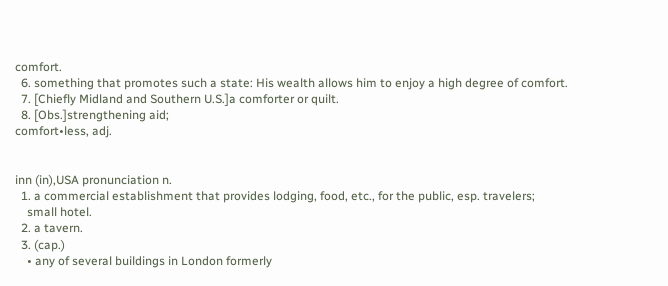comfort.
  6. something that promotes such a state: His wealth allows him to enjoy a high degree of comfort.
  7. [Chiefly Midland and Southern U.S.]a comforter or quilt.
  8. [Obs.]strengthening aid;
comfort•less, adj.


inn (in),USA pronunciation n.
  1. a commercial establishment that provides lodging, food, etc., for the public, esp. travelers;
    small hotel.
  2. a tavern.
  3. (cap.)
    • any of several buildings in London formerly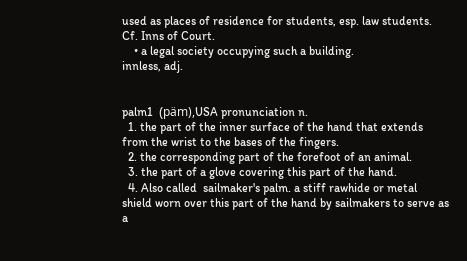used as places of residence for students, esp. law students. Cf. Inns of Court.
    • a legal society occupying such a building.
innless, adj.


palm1  (päm),USA pronunciation n.
  1. the part of the inner surface of the hand that extends from the wrist to the bases of the fingers.
  2. the corresponding part of the forefoot of an animal.
  3. the part of a glove covering this part of the hand.
  4. Also called  sailmaker's palm. a stiff rawhide or metal shield worn over this part of the hand by sailmakers to serve as a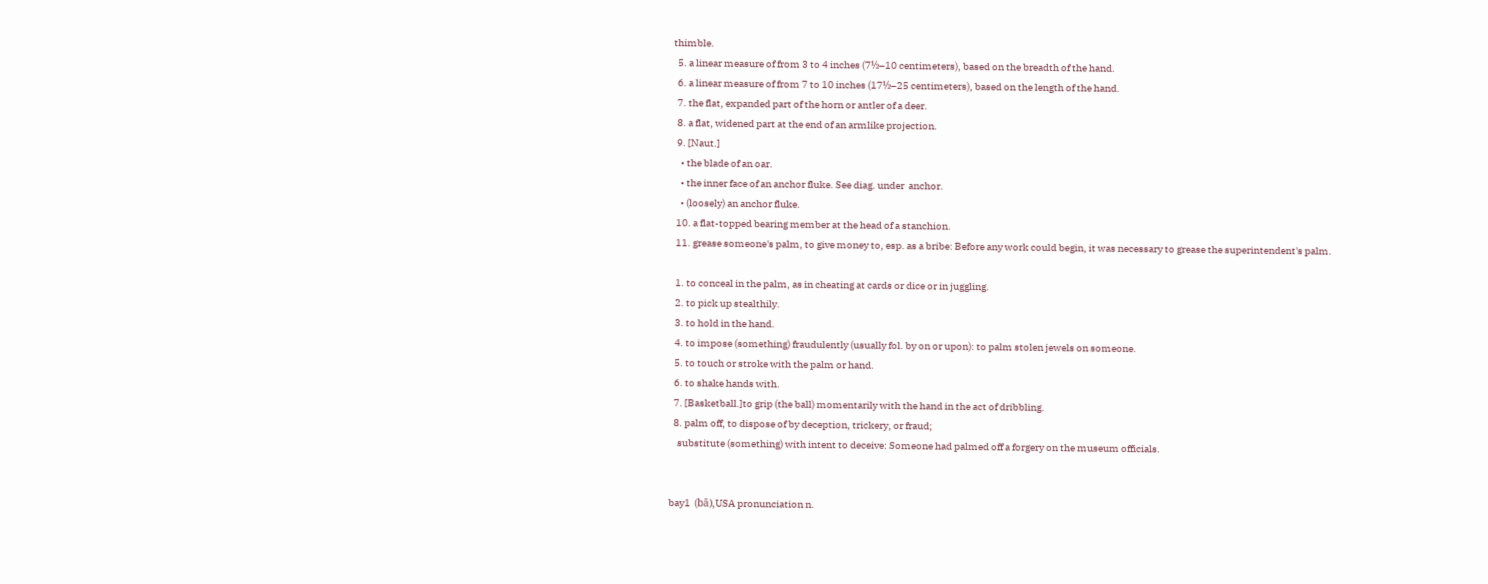thimble.
  5. a linear measure of from 3 to 4 inches (7½–10 centimeters), based on the breadth of the hand.
  6. a linear measure of from 7 to 10 inches (17½–25 centimeters), based on the length of the hand.
  7. the flat, expanded part of the horn or antler of a deer.
  8. a flat, widened part at the end of an armlike projection.
  9. [Naut.]
    • the blade of an oar.
    • the inner face of an anchor fluke. See diag. under  anchor.
    • (loosely) an anchor fluke.
  10. a flat-topped bearing member at the head of a stanchion.
  11. grease someone's palm, to give money to, esp. as a bribe: Before any work could begin, it was necessary to grease the superintendent's palm.

  1. to conceal in the palm, as in cheating at cards or dice or in juggling.
  2. to pick up stealthily.
  3. to hold in the hand.
  4. to impose (something) fraudulently (usually fol. by on or upon): to palm stolen jewels on someone.
  5. to touch or stroke with the palm or hand.
  6. to shake hands with.
  7. [Basketball.]to grip (the ball) momentarily with the hand in the act of dribbling.
  8. palm off, to dispose of by deception, trickery, or fraud;
    substitute (something) with intent to deceive: Someone had palmed off a forgery on the museum officials.


bay1  (bā),USA pronunciation n.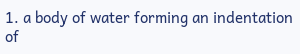1. a body of water forming an indentation of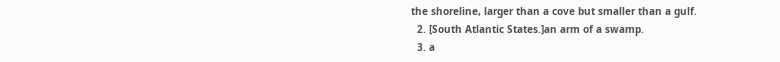the shoreline, larger than a cove but smaller than a gulf.
  2. [South Atlantic States.]an arm of a swamp.
  3. a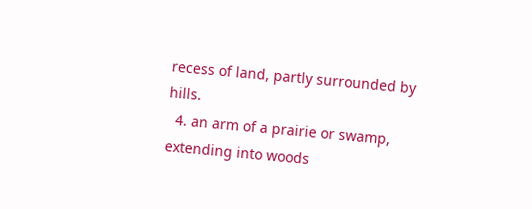recess of land, partly surrounded by hills.
  4. an arm of a prairie or swamp, extending into woods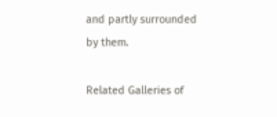and partly surrounded by them.

Related Galleries of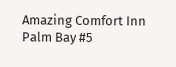Amazing Comfort Inn Palm Bay #5